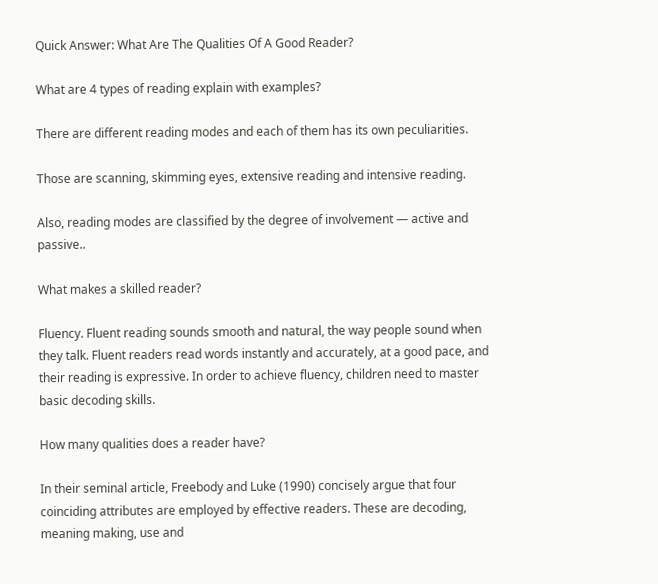Quick Answer: What Are The Qualities Of A Good Reader?

What are 4 types of reading explain with examples?

There are different reading modes and each of them has its own peculiarities.

Those are scanning, skimming eyes, extensive reading and intensive reading.

Also, reading modes are classified by the degree of involvement — active and passive..

What makes a skilled reader?

Fluency. Fluent reading sounds smooth and natural, the way people sound when they talk. Fluent readers read words instantly and accurately, at a good pace, and their reading is expressive. In order to achieve fluency, children need to master basic decoding skills.

How many qualities does a reader have?

In their seminal article, Freebody and Luke (1990) concisely argue that four coinciding attributes are employed by effective readers. These are decoding, meaning making, use and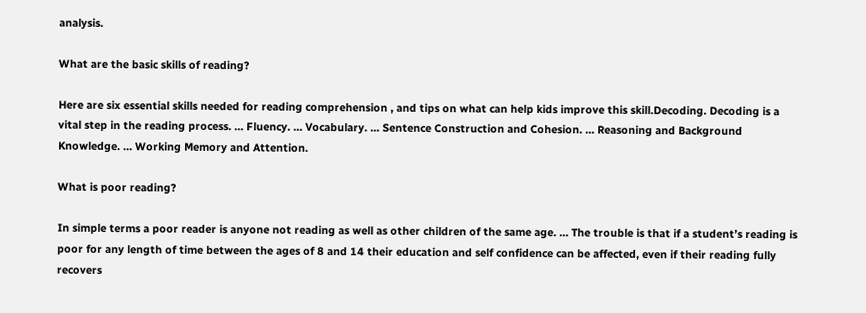analysis.

What are the basic skills of reading?

Here are six essential skills needed for reading comprehension , and tips on what can help kids improve this skill.Decoding. Decoding is a vital step in the reading process. … Fluency. … Vocabulary. … Sentence Construction and Cohesion. … Reasoning and Background Knowledge. … Working Memory and Attention.

What is poor reading?

In simple terms a poor reader is anyone not reading as well as other children of the same age. … The trouble is that if a student’s reading is poor for any length of time between the ages of 8 and 14 their education and self confidence can be affected, even if their reading fully recovers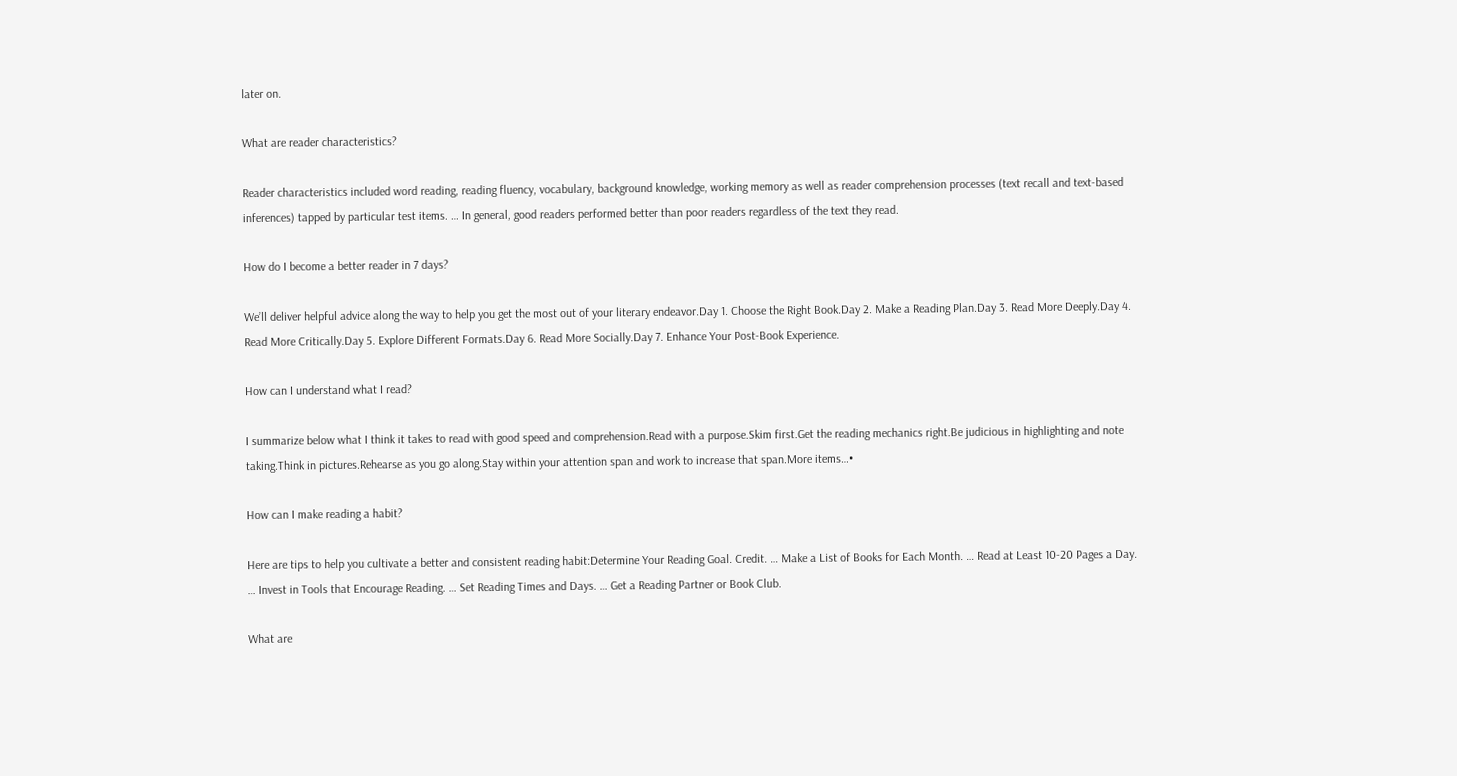later on.

What are reader characteristics?

Reader characteristics included word reading, reading fluency, vocabulary, background knowledge, working memory as well as reader comprehension processes (text recall and text-based inferences) tapped by particular test items. … In general, good readers performed better than poor readers regardless of the text they read.

How do I become a better reader in 7 days?

We’ll deliver helpful advice along the way to help you get the most out of your literary endeavor.Day 1. Choose the Right Book.Day 2. Make a Reading Plan.Day 3. Read More Deeply.Day 4. Read More Critically.Day 5. Explore Different Formats.Day 6. Read More Socially.Day 7. Enhance Your Post-Book Experience.

How can I understand what I read?

I summarize below what I think it takes to read with good speed and comprehension.Read with a purpose.Skim first.Get the reading mechanics right.Be judicious in highlighting and note taking.Think in pictures.Rehearse as you go along.Stay within your attention span and work to increase that span.More items…•

How can I make reading a habit?

Here are tips to help you cultivate a better and consistent reading habit:Determine Your Reading Goal. Credit. … Make a List of Books for Each Month. … Read at Least 10-20 Pages a Day. … Invest in Tools that Encourage Reading. … Set Reading Times and Days. … Get a Reading Partner or Book Club.

What are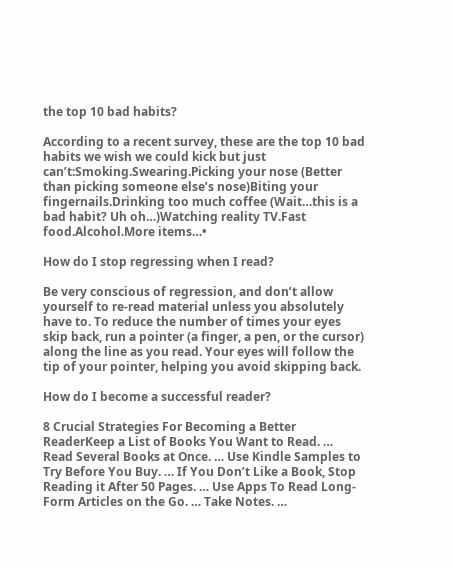the top 10 bad habits?

According to a recent survey, these are the top 10 bad habits we wish we could kick but just can’t:Smoking.Swearing.Picking your nose (Better than picking someone else’s nose)Biting your fingernails.Drinking too much coffee (Wait…this is a bad habit? Uh oh…)Watching reality TV.Fast food.Alcohol.More items…•

How do I stop regressing when I read?

Be very conscious of regression, and don’t allow yourself to re-read material unless you absolutely have to. To reduce the number of times your eyes skip back, run a pointer (a finger, a pen, or the cursor) along the line as you read. Your eyes will follow the tip of your pointer, helping you avoid skipping back.

How do I become a successful reader?

8 Crucial Strategies For Becoming a Better ReaderKeep a List of Books You Want to Read. … Read Several Books at Once. … Use Kindle Samples to Try Before You Buy. … If You Don’t Like a Book, Stop Reading it After 50 Pages. … Use Apps To Read Long-Form Articles on the Go. … Take Notes. …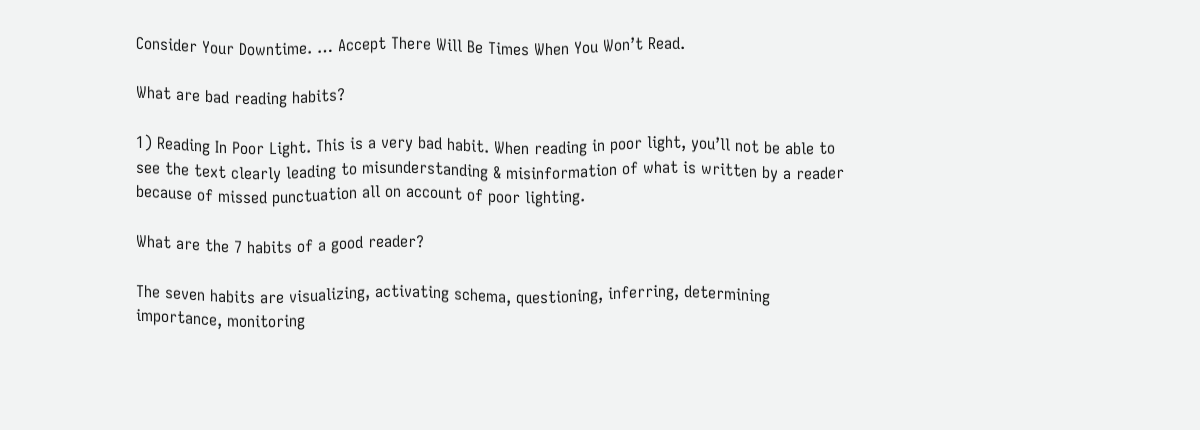Consider Your Downtime. … Accept There Will Be Times When You Won’t Read.

What are bad reading habits?

1) Reading In Poor Light. This is a very bad habit. When reading in poor light, you’ll not be able to see the text clearly leading to misunderstanding & misinformation of what is written by a reader because of missed punctuation all on account of poor lighting.

What are the 7 habits of a good reader?

The seven habits are visualizing, activating schema, questioning, inferring, determining importance, monitoring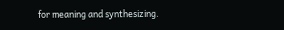for meaning and synthesizing.